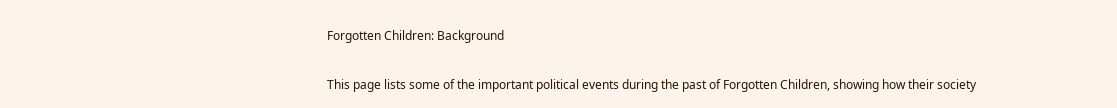Forgotten Children: Background

This page lists some of the important political events during the past of Forgotten Children, showing how their society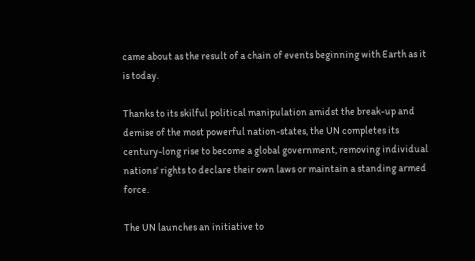came about as the result of a chain of events beginning with Earth as it is today.

Thanks to its skilful political manipulation amidst the break-up and demise of the most powerful nation-states, the UN completes its century-long rise to become a global government, removing individual nations' rights to declare their own laws or maintain a standing armed force.

The UN launches an initiative to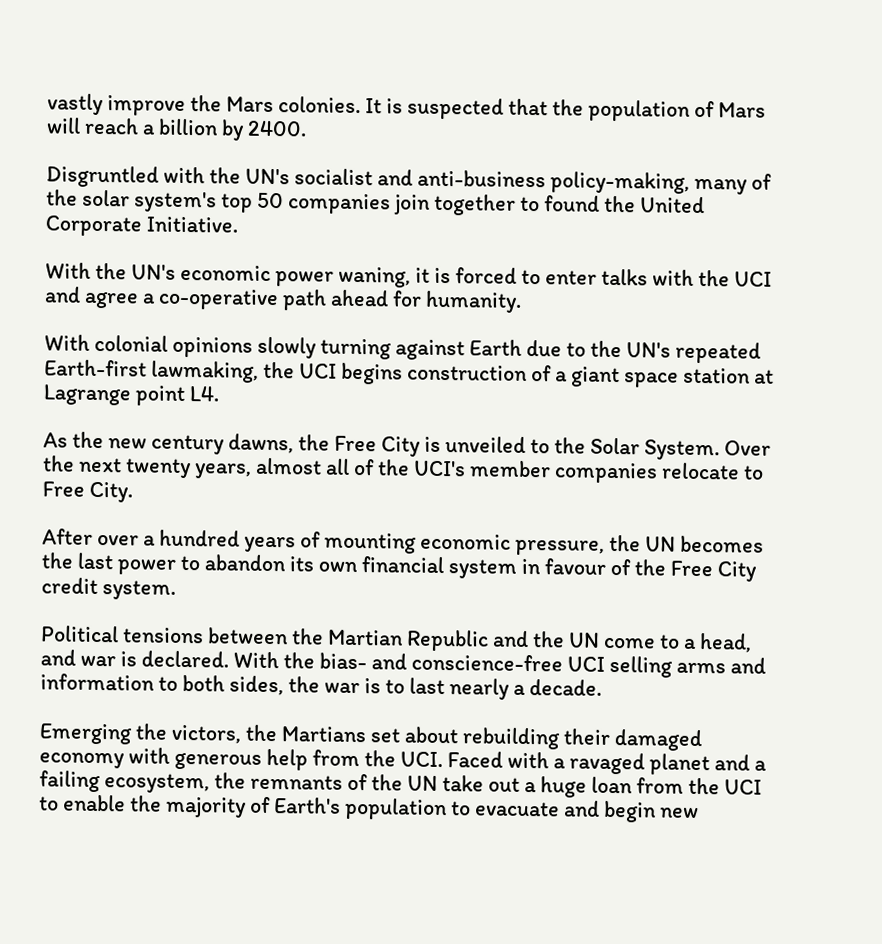vastly improve the Mars colonies. It is suspected that the population of Mars will reach a billion by 2400.

Disgruntled with the UN's socialist and anti-business policy-making, many of the solar system's top 50 companies join together to found the United Corporate Initiative.

With the UN's economic power waning, it is forced to enter talks with the UCI and agree a co-operative path ahead for humanity.

With colonial opinions slowly turning against Earth due to the UN's repeated Earth-first lawmaking, the UCI begins construction of a giant space station at Lagrange point L4.

As the new century dawns, the Free City is unveiled to the Solar System. Over the next twenty years, almost all of the UCI's member companies relocate to Free City.

After over a hundred years of mounting economic pressure, the UN becomes the last power to abandon its own financial system in favour of the Free City credit system.

Political tensions between the Martian Republic and the UN come to a head, and war is declared. With the bias- and conscience-free UCI selling arms and information to both sides, the war is to last nearly a decade.

Emerging the victors, the Martians set about rebuilding their damaged economy with generous help from the UCI. Faced with a ravaged planet and a failing ecosystem, the remnants of the UN take out a huge loan from the UCI to enable the majority of Earth's population to evacuate and begin new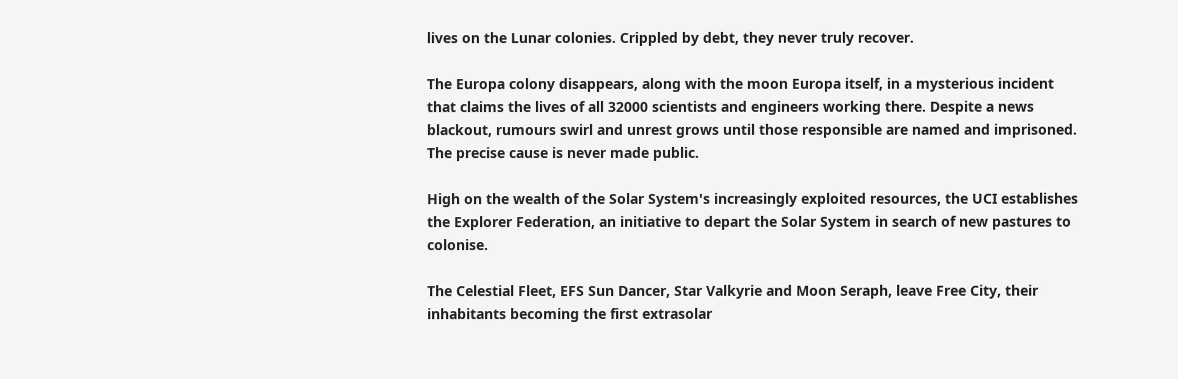lives on the Lunar colonies. Crippled by debt, they never truly recover.

The Europa colony disappears, along with the moon Europa itself, in a mysterious incident that claims the lives of all 32000 scientists and engineers working there. Despite a news blackout, rumours swirl and unrest grows until those responsible are named and imprisoned. The precise cause is never made public.

High on the wealth of the Solar System's increasingly exploited resources, the UCI establishes the Explorer Federation, an initiative to depart the Solar System in search of new pastures to colonise.

The Celestial Fleet, EFS Sun Dancer, Star Valkyrie and Moon Seraph, leave Free City, their inhabitants becoming the first extrasolar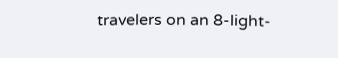travelers on an 8-light-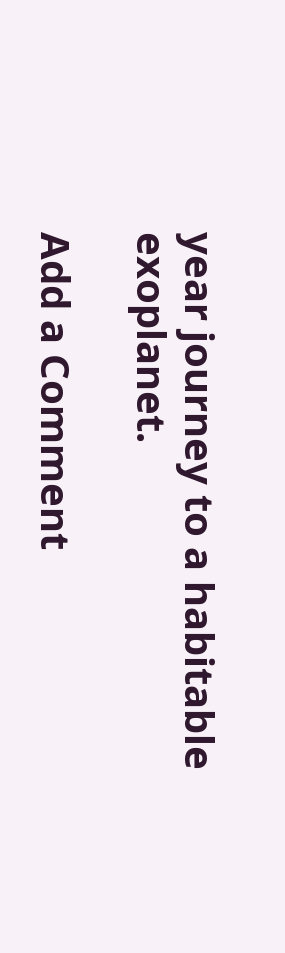year journey to a habitable exoplanet.

Add a Comment